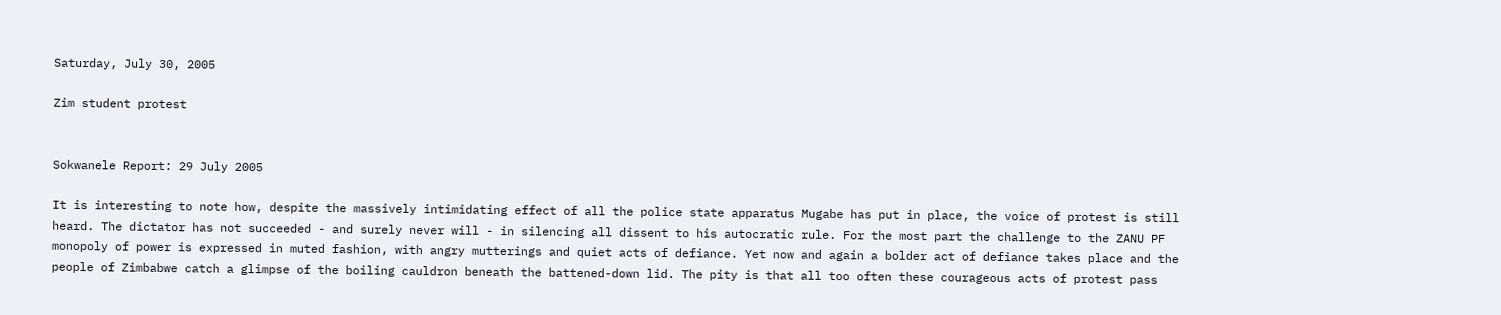Saturday, July 30, 2005

Zim student protest


Sokwanele Report: 29 July 2005

It is interesting to note how, despite the massively intimidating effect of all the police state apparatus Mugabe has put in place, the voice of protest is still heard. The dictator has not succeeded - and surely never will - in silencing all dissent to his autocratic rule. For the most part the challenge to the ZANU PF monopoly of power is expressed in muted fashion, with angry mutterings and quiet acts of defiance. Yet now and again a bolder act of defiance takes place and the people of Zimbabwe catch a glimpse of the boiling cauldron beneath the battened-down lid. The pity is that all too often these courageous acts of protest pass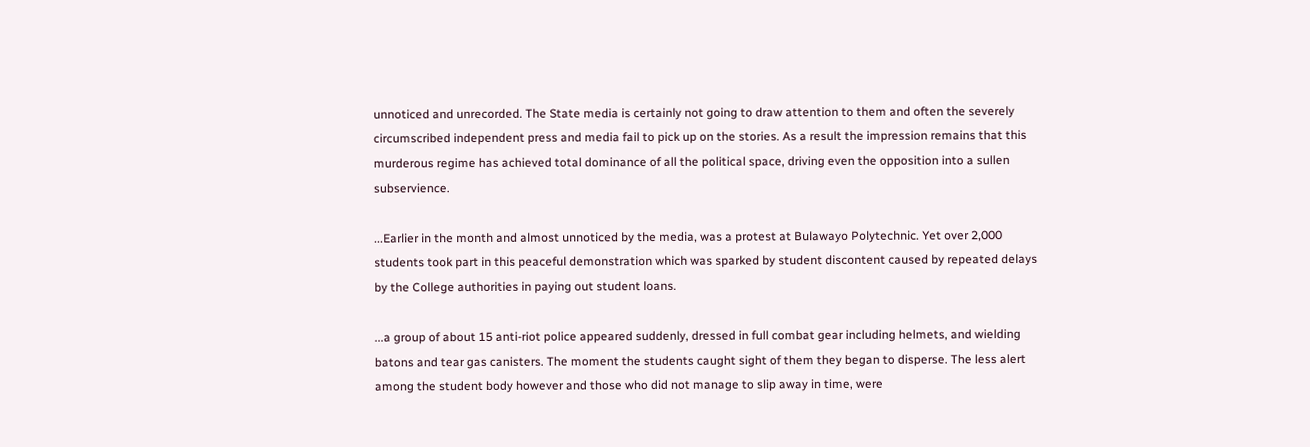unnoticed and unrecorded. The State media is certainly not going to draw attention to them and often the severely circumscribed independent press and media fail to pick up on the stories. As a result the impression remains that this murderous regime has achieved total dominance of all the political space, driving even the opposition into a sullen subservience.

...Earlier in the month and almost unnoticed by the media, was a protest at Bulawayo Polytechnic. Yet over 2,000 students took part in this peaceful demonstration which was sparked by student discontent caused by repeated delays by the College authorities in paying out student loans.

...a group of about 15 anti-riot police appeared suddenly, dressed in full combat gear including helmets, and wielding batons and tear gas canisters. The moment the students caught sight of them they began to disperse. The less alert among the student body however and those who did not manage to slip away in time, were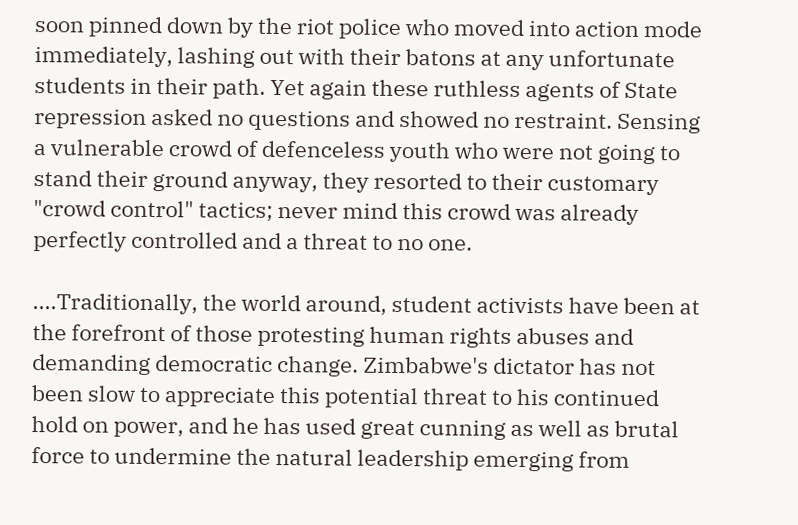soon pinned down by the riot police who moved into action mode immediately, lashing out with their batons at any unfortunate students in their path. Yet again these ruthless agents of State repression asked no questions and showed no restraint. Sensing a vulnerable crowd of defenceless youth who were not going to stand their ground anyway, they resorted to their customary "crowd control" tactics; never mind this crowd was already perfectly controlled and a threat to no one.

....Traditionally, the world around, student activists have been at the forefront of those protesting human rights abuses and demanding democratic change. Zimbabwe's dictator has not been slow to appreciate this potential threat to his continued hold on power, and he has used great cunning as well as brutal force to undermine the natural leadership emerging from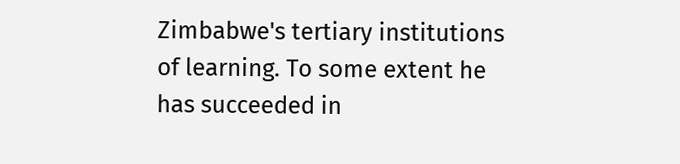Zimbabwe's tertiary institutions of learning. To some extent he has succeeded in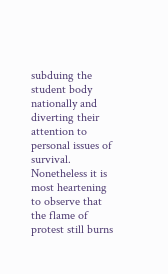subduing the student body nationally and diverting their attention to personal issues of survival. Nonetheless it is most heartening to observe that the flame of protest still burns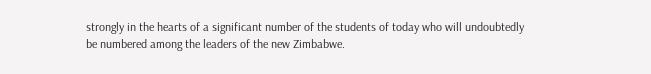strongly in the hearts of a significant number of the students of today who will undoubtedly be numbered among the leaders of the new Zimbabwe.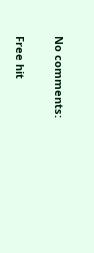No comments:

Free hit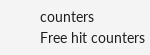counters
Free hit counters